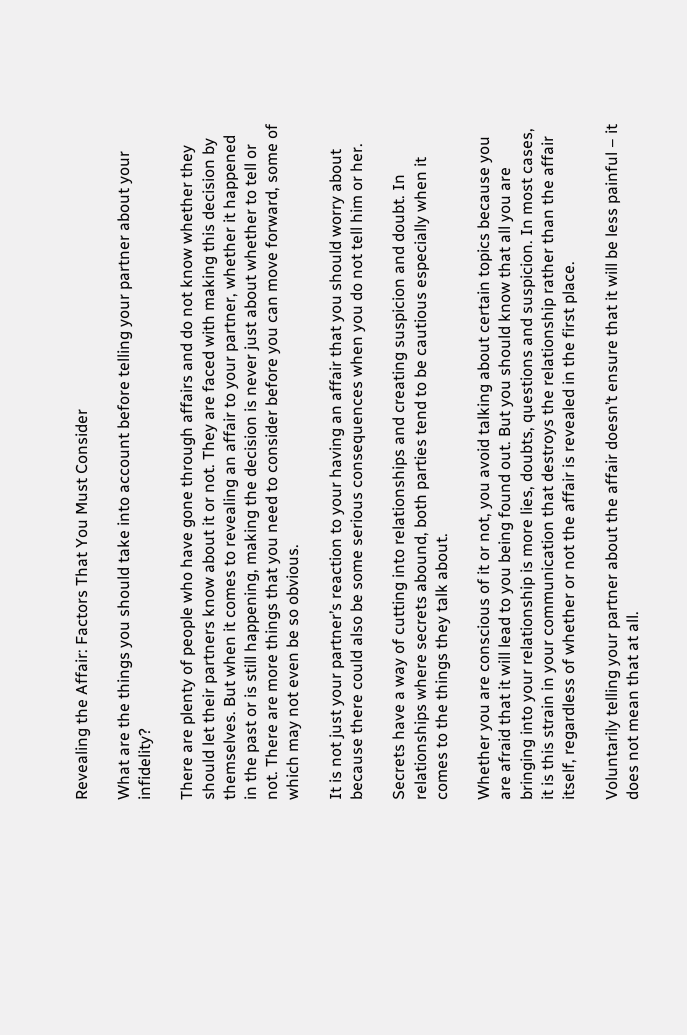Revealing the Affair: Factors That You Must Consider

What are the things you should take into account before telling your partner about your infidelity?

There are plenty of people who have gone through affairs and do not know whether they should let their partners know about it or not. They are faced with making this decision by themselves. But when it comes to revealing an affair to your partner, whether it happened in the past or is still happening, making the decision is never just about whether to tell or not. There are more things that you need to consider before you can move forward, some of which may not even be so obvious.

It is not just your partner’s reaction to your having an affair that you should worry about because there could also be some serious consequences when you do not tell him or her.

Secrets have a way of cutting into relationships and creating suspicion and doubt. In relationships where secrets abound, both parties tend to be cautious especially when it comes to the things they talk about.

Whether you are conscious of it or not, you avoid talking about certain topics because you are afraid that it will lead to you being found out. But you should know that all you are bringing into your relationship is more lies, doubts, questions and suspicion. In most cases, it is this strain in your communication that destroys the relationship rather than the affair itself, regardless of whether or not the affair is revealed in the first place.

Voluntarily telling your partner about the affair doesn’t ensure that it will be less painful – it does not mean that at all.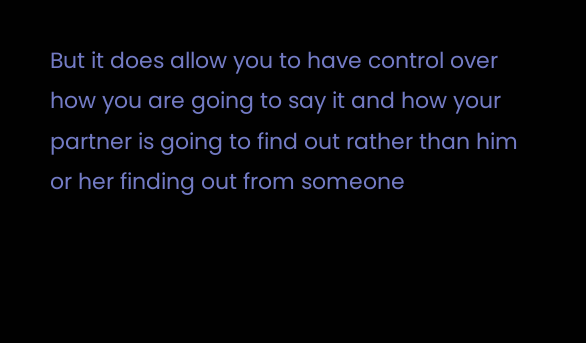But it does allow you to have control over how you are going to say it and how your partner is going to find out rather than him or her finding out from someone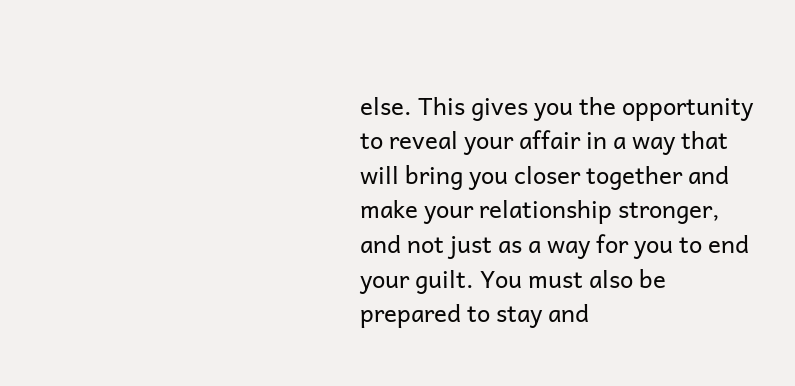else. This gives you the opportunity to reveal your affair in a way that will bring you closer together and make your relationship stronger, and not just as a way for you to end your guilt. You must also be prepared to stay and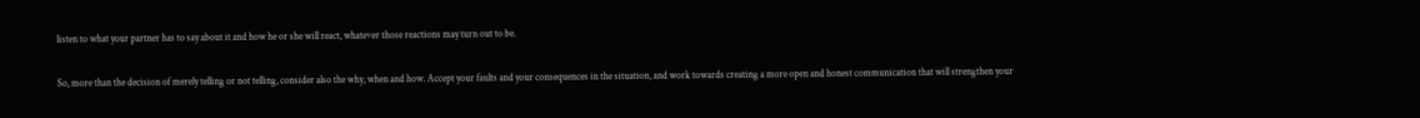listen to what your partner has to say about it and how he or she will react, whatever those reactions may turn out to be.

So, more than the decision of merely telling or not telling, consider also the why, when and how. Accept your faults and your consequences in the situation, and work towards creating a more open and honest communication that will strengthen your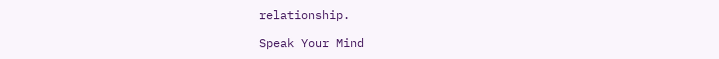relationship.

Speak Your Mind